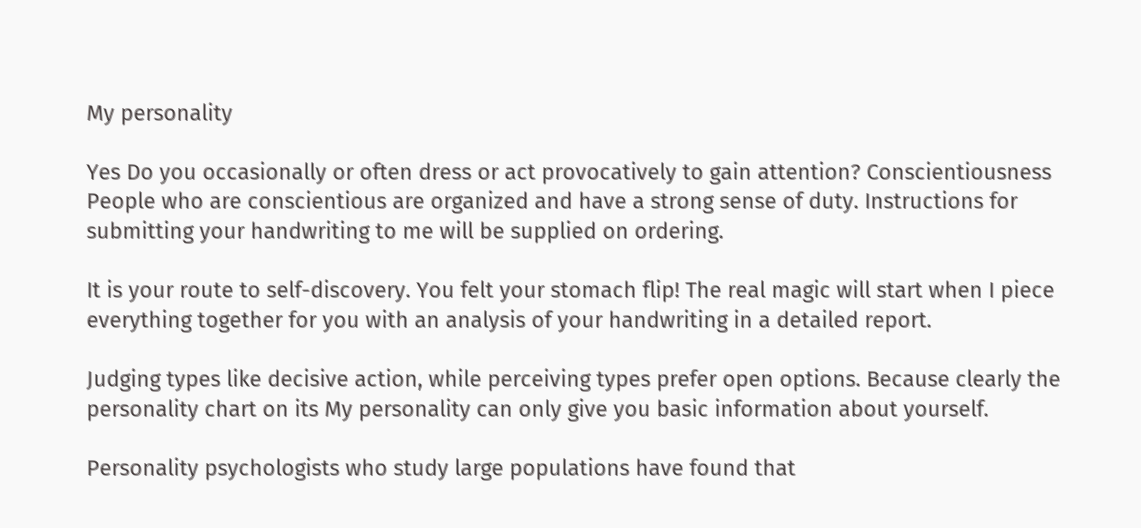My personality

Yes Do you occasionally or often dress or act provocatively to gain attention? Conscientiousness People who are conscientious are organized and have a strong sense of duty. Instructions for submitting your handwriting to me will be supplied on ordering.

It is your route to self-discovery. You felt your stomach flip! The real magic will start when I piece everything together for you with an analysis of your handwriting in a detailed report.

Judging types like decisive action, while perceiving types prefer open options. Because clearly the personality chart on its My personality can only give you basic information about yourself.

Personality psychologists who study large populations have found that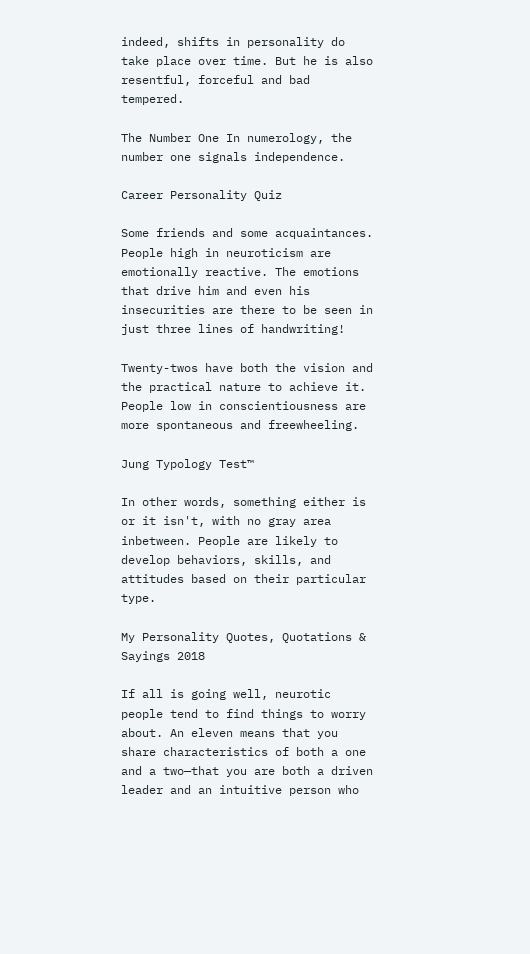indeed, shifts in personality do take place over time. But he is also resentful, forceful and bad tempered.

The Number One In numerology, the number one signals independence.

Career Personality Quiz

Some friends and some acquaintances. People high in neuroticism are emotionally reactive. The emotions that drive him and even his insecurities are there to be seen in just three lines of handwriting!

Twenty-twos have both the vision and the practical nature to achieve it. People low in conscientiousness are more spontaneous and freewheeling.

Jung Typology Test™

In other words, something either is or it isn't, with no gray area inbetween. People are likely to develop behaviors, skills, and attitudes based on their particular type.

My Personality Quotes, Quotations & Sayings 2018

If all is going well, neurotic people tend to find things to worry about. An eleven means that you share characteristics of both a one and a two—that you are both a driven leader and an intuitive person who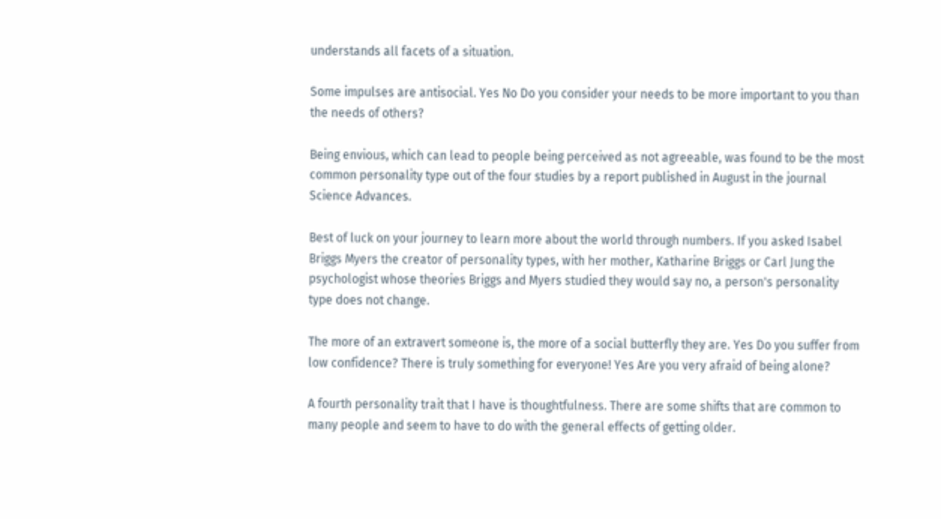understands all facets of a situation.

Some impulses are antisocial. Yes No Do you consider your needs to be more important to you than the needs of others?

Being envious, which can lead to people being perceived as not agreeable, was found to be the most common personality type out of the four studies by a report published in August in the journal Science Advances.

Best of luck on your journey to learn more about the world through numbers. If you asked Isabel Briggs Myers the creator of personality types, with her mother, Katharine Briggs or Carl Jung the psychologist whose theories Briggs and Myers studied they would say no, a person's personality type does not change.

The more of an extravert someone is, the more of a social butterfly they are. Yes Do you suffer from low confidence? There is truly something for everyone! Yes Are you very afraid of being alone?

A fourth personality trait that I have is thoughtfulness. There are some shifts that are common to many people and seem to have to do with the general effects of getting older.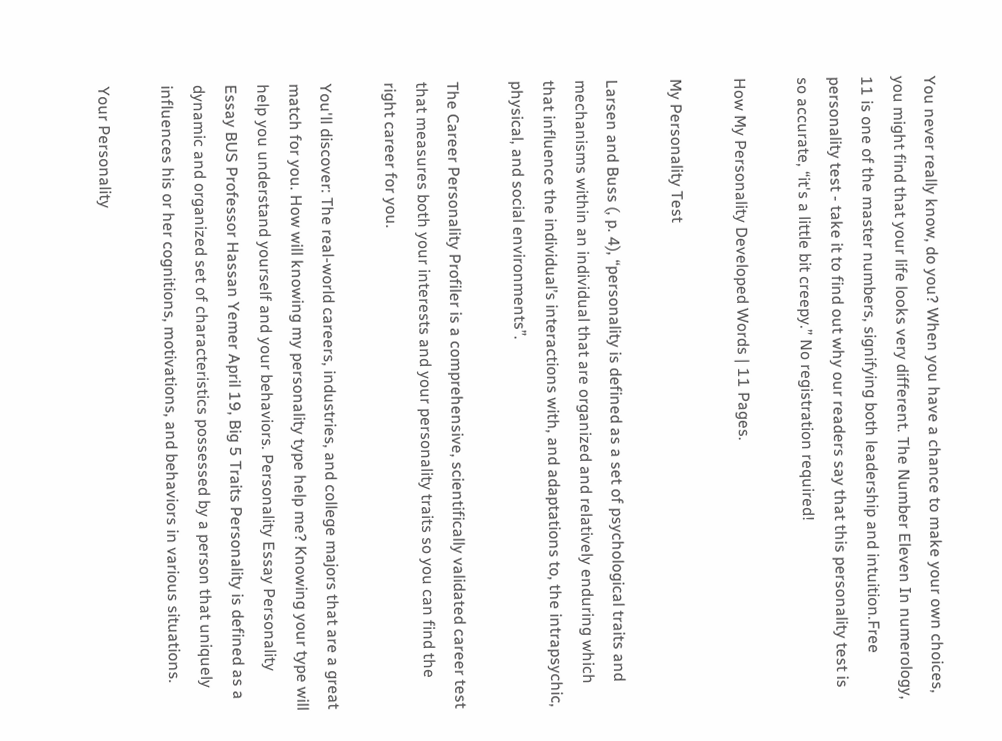You never really know, do you? When you have a chance to make your own choices, you might find that your life looks very different. The Number Eleven In numerology, 11 is one of the master numbers, signifying both leadership and intuition.Free personality test - take it to find out why our readers say that this personality test is so accurate, “it's a little bit creepy.” No registration required!

How My Personality Developed Words | 11 Pages.

My Personality Test

Larsen and Buss (, p. 4), “personality is defined as a set of psychological traits and mechanisms within an individual that are organized and relatively enduring which that influence the individual’s interactions with, and adaptations to, the intrapsychic, physical, and social environments”.

The Career Personality Profiler is a comprehensive, scientifically validated career test that measures both your interests and your personality traits so you can find the right career for you.

You'll discover: The real-world careers, industries, and college majors that are a great match for you. How will knowing my personality type help me? Knowing your type will help you understand yourself and your behaviors. Personality Essay Personality Essay BUS Professor Hassan Yemer April 19, Big 5 Traits Personality is defined as a dynamic and organized set of characteristics possessed by a person that uniquely influences his or her cognitions, motivations, and behaviors in various situations.

Your Personality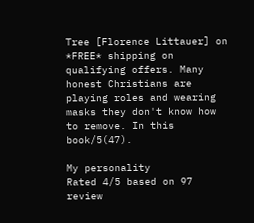Tree [Florence Littauer] on *FREE* shipping on qualifying offers. Many honest Christians are playing roles and wearing masks they don't know how to remove. In this book/5(47).

My personality
Rated 4/5 based on 97 review